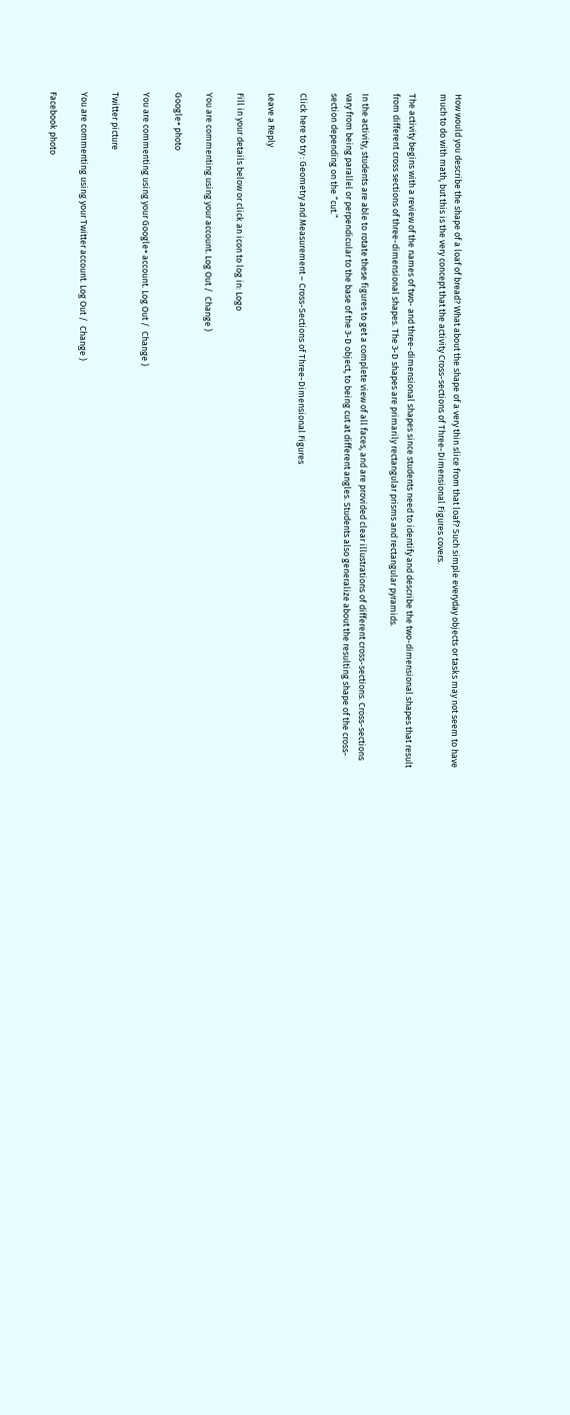How would you describe the shape of a loaf of bread? What about the shape of a very thin slice from that loaf? Such simple everyday objects or tasks may not seem to have much to do with math, but this is the very concept that the activity Cross-sections of Three-Dimensional Figures covers.

The activity begins with a review of the names of two- and three-dimensional shapes since students need to identify and describe the two-dimensional shapes that result from different cross sections of three-dimensional shapes. The 3-D shapes are primarily rectangular prisms and rectangular pyramids.

In the activity, students are able to rotate these figures to get a complete view of all faces, and are provided clear illustrations of different cross-sections. Cross-sections vary from being parallel or perpendicular to the base of the 3-D object, to being cut at different angles. Students also generalize about the resulting shape of the cross-section depending on the “cut.”

Click here to try : Geometry and Measurement – Cross-Sections of Three-Dimensional Figures

Leave a Reply

Fill in your details below or click an icon to log in: Logo

You are commenting using your account. Log Out /  Change )

Google+ photo

You are commenting using your Google+ account. Log Out /  Change )

Twitter picture

You are commenting using your Twitter account. Log Out /  Change )

Facebook photo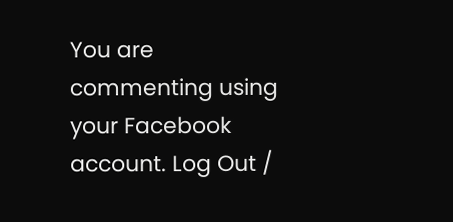You are commenting using your Facebook account. Log Out /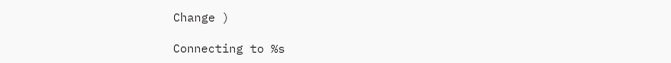Change )

Connecting to %s